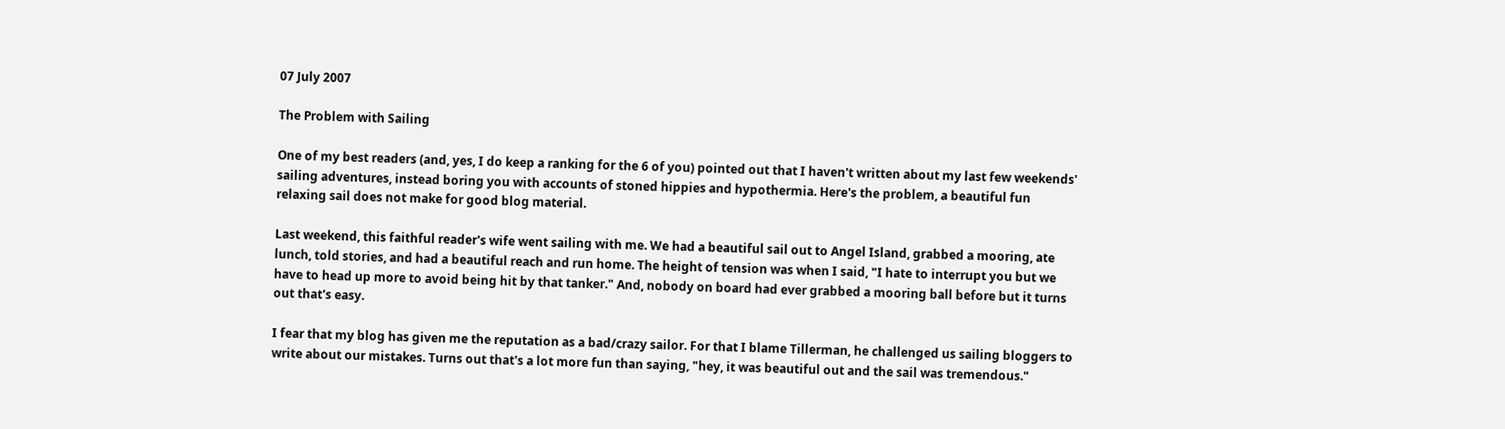07 July 2007

The Problem with Sailing

One of my best readers (and, yes, I do keep a ranking for the 6 of you) pointed out that I haven't written about my last few weekends' sailing adventures, instead boring you with accounts of stoned hippies and hypothermia. Here's the problem, a beautiful fun relaxing sail does not make for good blog material.

Last weekend, this faithful reader's wife went sailing with me. We had a beautiful sail out to Angel Island, grabbed a mooring, ate lunch, told stories, and had a beautiful reach and run home. The height of tension was when I said, "I hate to interrupt you but we have to head up more to avoid being hit by that tanker." And, nobody on board had ever grabbed a mooring ball before but it turns out that's easy.

I fear that my blog has given me the reputation as a bad/crazy sailor. For that I blame Tillerman, he challenged us sailing bloggers to write about our mistakes. Turns out that's a lot more fun than saying, "hey, it was beautiful out and the sail was tremendous."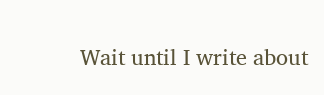Wait until I write about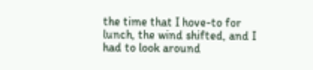the time that I hove-to for lunch, the wind shifted, and I had to look around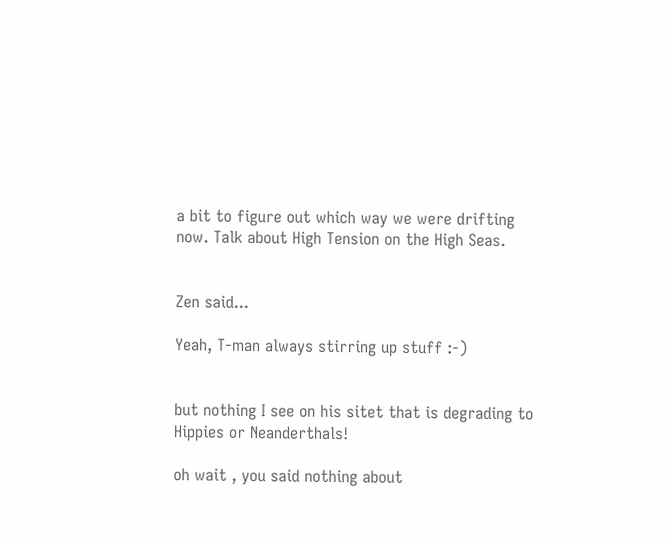a bit to figure out which way we were drifting now. Talk about High Tension on the High Seas.


Zen said...

Yeah, T-man always stirring up stuff :-)


but nothing I see on his sitet that is degrading to Hippies or Neanderthals!

oh wait , you said nothing about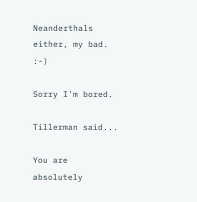Neanderthals either, my bad. :-)

Sorry I'm bored.

Tillerman said...

You are absolutely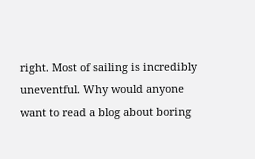right. Most of sailing is incredibly uneventful. Why would anyone want to read a blog about boring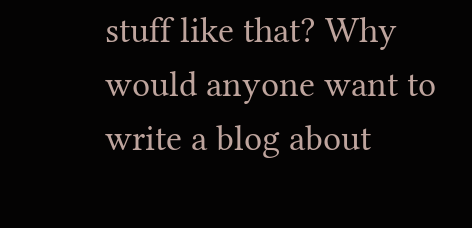stuff like that? Why would anyone want to write a blog about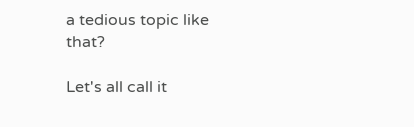a tedious topic like that?

Let's all call it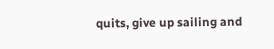quits, give up sailing and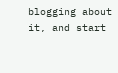blogging about it, and start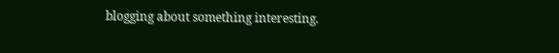blogging about something interesting.